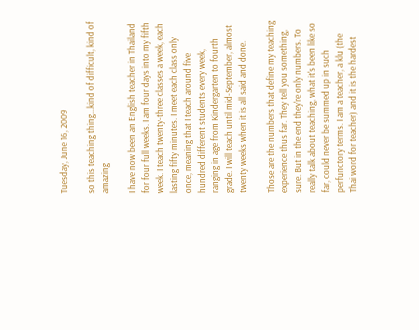Tuesday, June 16, 2009

so this teaching thing...kind of difficult, kind of amazing

I have now been an English teacher in Thailand for four full weeks. I am four days into my fifth week. I teach twenty-three classes a week, each lasting fifty minutes. I meet each class only once, meaning that I teach around five hundred different students every week, ranging in age from Kindergarten to fourth grade. I will teach until mid-September, almost twenty weeks when it is all said and done.

Those are the numbers that define my teaching experience thus far. They tell you something, sure. But in the end they're only numbers. To really talk about teaching, what it's been like so far, could never be summed up in such perfunctory terms. I am a teacher, a klu (the Thai word for teacher) and it is the hardest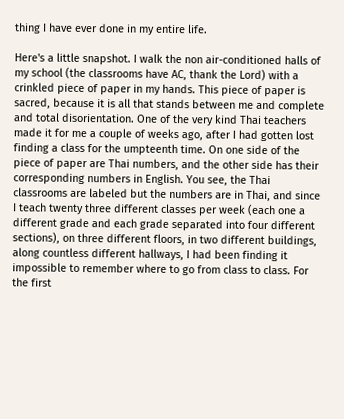thing I have ever done in my entire life.

Here's a little snapshot. I walk the non air-conditioned halls of my school (the classrooms have AC, thank the Lord) with a crinkled piece of paper in my hands. This piece of paper is sacred, because it is all that stands between me and complete and total disorientation. One of the very kind Thai teachers made it for me a couple of weeks ago, after I had gotten lost finding a class for the umpteenth time. On one side of the piece of paper are Thai numbers, and the other side has their corresponding numbers in English. You see, the Thai classrooms are labeled but the numbers are in Thai, and since I teach twenty three different classes per week (each one a different grade and each grade separated into four different sections), on three different floors, in two different buildings, along countless different hallways, I had been finding it impossible to remember where to go from class to class. For the first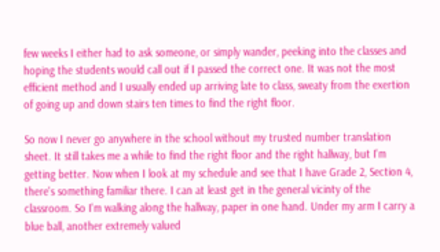few weeks I either had to ask someone, or simply wander, peeking into the classes and hoping the students would call out if I passed the correct one. It was not the most efficient method and I usually ended up arriving late to class, sweaty from the exertion of going up and down stairs ten times to find the right floor.

So now I never go anywhere in the school without my trusted number translation sheet. It still takes me a while to find the right floor and the right hallway, but I'm getting better. Now when I look at my schedule and see that I have Grade 2, Section 4, there's something familiar there. I can at least get in the general vicinty of the classroom. So I'm walking along the hallway, paper in one hand. Under my arm I carry a blue ball, another extremely valued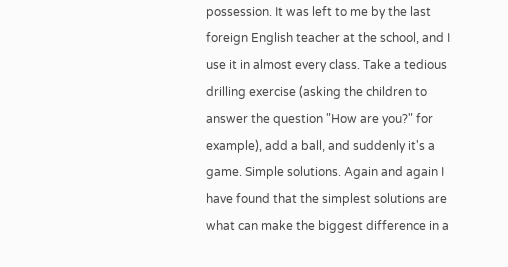possession. It was left to me by the last foreign English teacher at the school, and I use it in almost every class. Take a tedious drilling exercise (asking the children to answer the question "How are you?" for example), add a ball, and suddenly it's a game. Simple solutions. Again and again I have found that the simplest solutions are what can make the biggest difference in a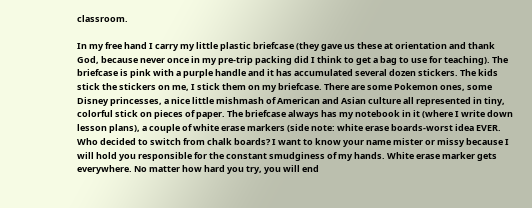classroom.

In my free hand I carry my little plastic briefcase (they gave us these at orientation and thank God, because never once in my pre-trip packing did I think to get a bag to use for teaching). The briefcase is pink with a purple handle and it has accumulated several dozen stickers. The kids stick the stickers on me, I stick them on my briefcase. There are some Pokemon ones, some Disney princesses, a nice little mishmash of American and Asian culture all represented in tiny, colorful stick on pieces of paper. The briefcase always has my notebook in it (where I write down lesson plans), a couple of white erase markers (side note: white erase boards-worst idea EVER. Who decided to switch from chalk boards? I want to know your name mister or missy because I will hold you responsible for the constant smudginess of my hands. White erase marker gets everywhere. No matter how hard you try, you will end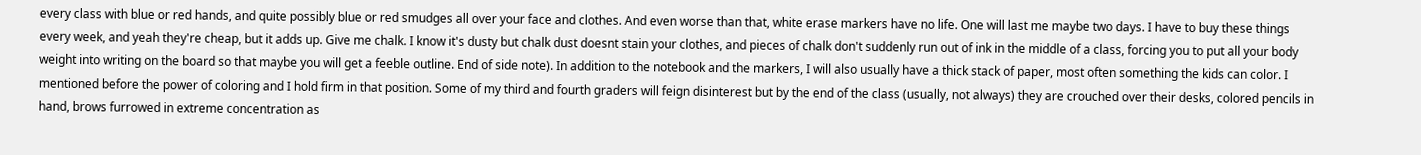every class with blue or red hands, and quite possibly blue or red smudges all over your face and clothes. And even worse than that, white erase markers have no life. One will last me maybe two days. I have to buy these things every week, and yeah they're cheap, but it adds up. Give me chalk. I know it's dusty but chalk dust doesnt stain your clothes, and pieces of chalk don't suddenly run out of ink in the middle of a class, forcing you to put all your body weight into writing on the board so that maybe you will get a feeble outline. End of side note). In addition to the notebook and the markers, I will also usually have a thick stack of paper, most often something the kids can color. I mentioned before the power of coloring and I hold firm in that position. Some of my third and fourth graders will feign disinterest but by the end of the class (usually, not always) they are crouched over their desks, colored pencils in hand, brows furrowed in extreme concentration as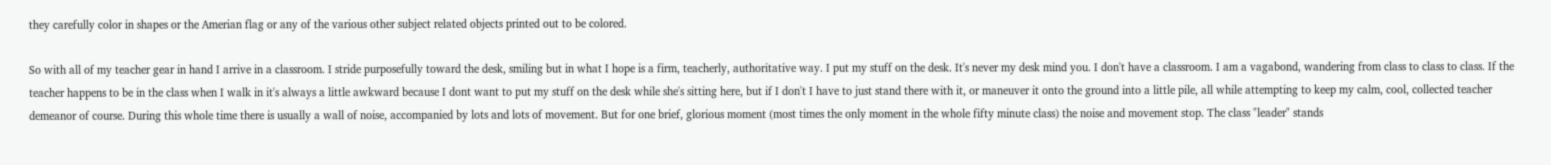they carefully color in shapes or the Amerian flag or any of the various other subject related objects printed out to be colored.

So with all of my teacher gear in hand I arrive in a classroom. I stride purposefully toward the desk, smiling but in what I hope is a firm, teacherly, authoritative way. I put my stuff on the desk. It's never my desk mind you. I don't have a classroom. I am a vagabond, wandering from class to class to class. If the teacher happens to be in the class when I walk in it's always a little awkward because I dont want to put my stuff on the desk while she's sitting here, but if I don't I have to just stand there with it, or maneuver it onto the ground into a little pile, all while attempting to keep my calm, cool, collected teacher demeanor of course. During this whole time there is usually a wall of noise, accompanied by lots and lots of movement. But for one brief, glorious moment (most times the only moment in the whole fifty minute class) the noise and movement stop. The class "leader" stands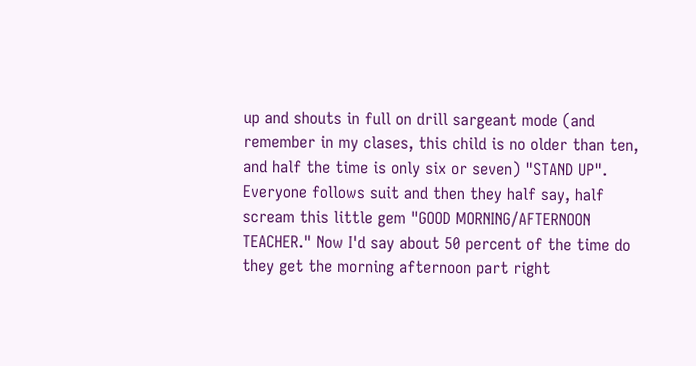up and shouts in full on drill sargeant mode (and remember in my clases, this child is no older than ten, and half the time is only six or seven) "STAND UP". Everyone follows suit and then they half say, half scream this little gem "GOOD MORNING/AFTERNOON TEACHER." Now I'd say about 50 percent of the time do they get the morning afternoon part right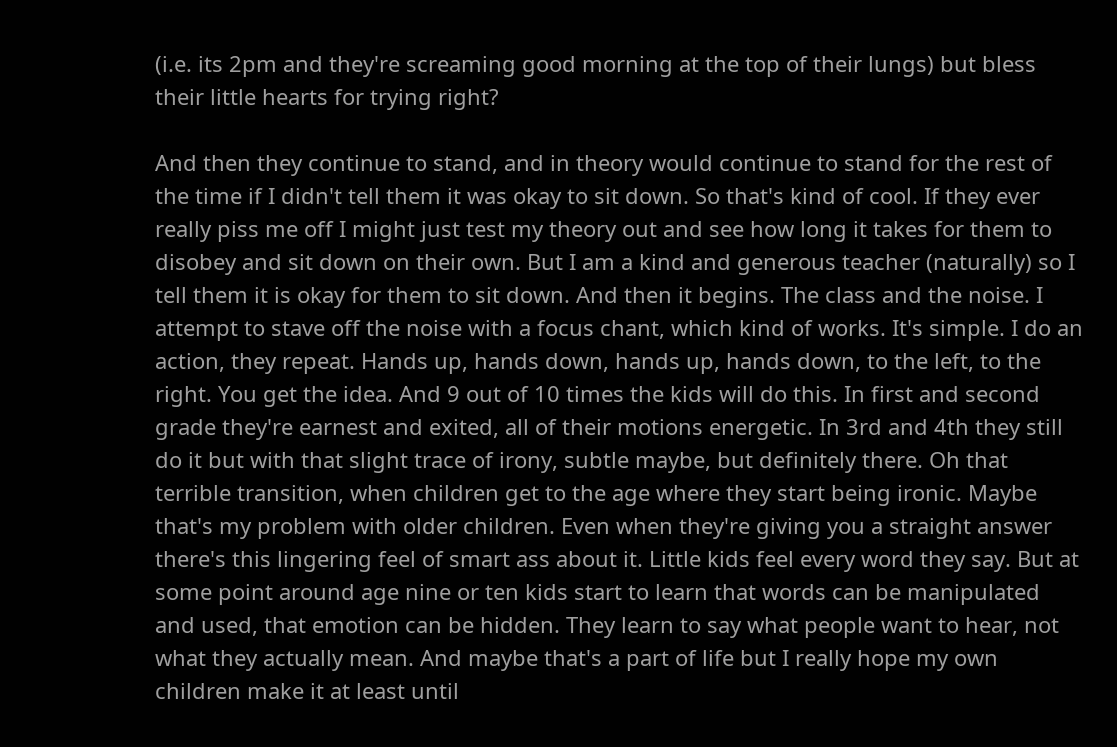(i.e. its 2pm and they're screaming good morning at the top of their lungs) but bless their little hearts for trying right?

And then they continue to stand, and in theory would continue to stand for the rest of the time if I didn't tell them it was okay to sit down. So that's kind of cool. If they ever really piss me off I might just test my theory out and see how long it takes for them to disobey and sit down on their own. But I am a kind and generous teacher (naturally) so I tell them it is okay for them to sit down. And then it begins. The class and the noise. I attempt to stave off the noise with a focus chant, which kind of works. It's simple. I do an action, they repeat. Hands up, hands down, hands up, hands down, to the left, to the right. You get the idea. And 9 out of 10 times the kids will do this. In first and second grade they're earnest and exited, all of their motions energetic. In 3rd and 4th they still do it but with that slight trace of irony, subtle maybe, but definitely there. Oh that terrible transition, when children get to the age where they start being ironic. Maybe that's my problem with older children. Even when they're giving you a straight answer there's this lingering feel of smart ass about it. Little kids feel every word they say. But at some point around age nine or ten kids start to learn that words can be manipulated and used, that emotion can be hidden. They learn to say what people want to hear, not what they actually mean. And maybe that's a part of life but I really hope my own children make it at least until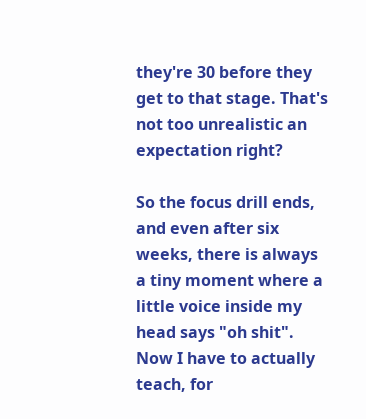they're 30 before they get to that stage. That's not too unrealistic an expectation right?

So the focus drill ends, and even after six weeks, there is always a tiny moment where a little voice inside my head says "oh shit". Now I have to actually teach, for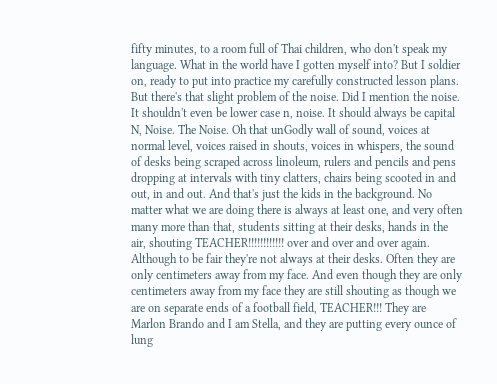fifty minutes, to a room full of Thai children, who don't speak my language. What in the world have I gotten myself into? But I soldier on, ready to put into practice my carefully constructed lesson plans. But there's that slight problem of the noise. Did I mention the noise. It shouldn't even be lower case n, noise. It should always be capital N, Noise. The Noise. Oh that unGodly wall of sound, voices at normal level, voices raised in shouts, voices in whispers, the sound of desks being scraped across linoleum, rulers and pencils and pens dropping at intervals with tiny clatters, chairs being scooted in and out, in and out. And that's just the kids in the background. No matter what we are doing there is always at least one, and very often many more than that, students sitting at their desks, hands in the air, shouting TEACHER!!!!!!!!!!!! over and over and over again. Although to be fair they're not always at their desks. Often they are only centimeters away from my face. And even though they are only centimeters away from my face they are still shouting as though we are on separate ends of a football field, TEACHER!!! They are Marlon Brando and I am Stella, and they are putting every ounce of lung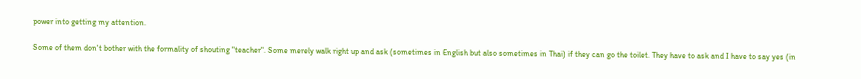power into getting my attention.

Some of them don't bother with the formality of shouting "teacher". Some merely walk right up and ask (sometimes in English but also sometimes in Thai) if they can go the toilet. They have to ask and I have to say yes (in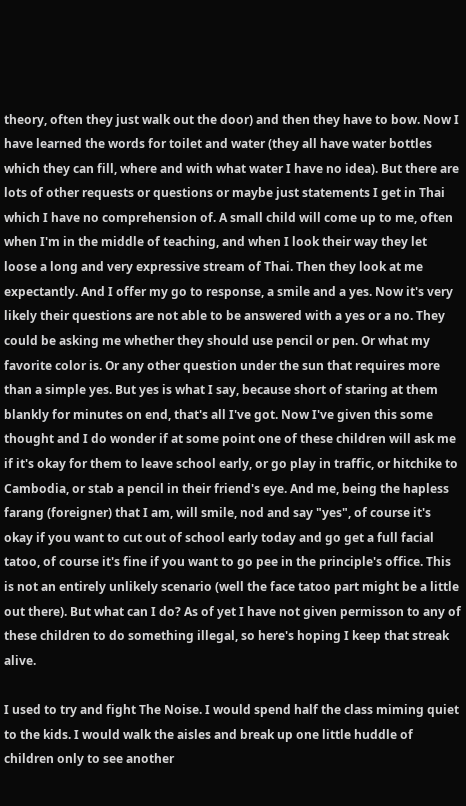theory, often they just walk out the door) and then they have to bow. Now I have learned the words for toilet and water (they all have water bottles which they can fill, where and with what water I have no idea). But there are lots of other requests or questions or maybe just statements I get in Thai which I have no comprehension of. A small child will come up to me, often when I'm in the middle of teaching, and when I look their way they let loose a long and very expressive stream of Thai. Then they look at me expectantly. And I offer my go to response, a smile and a yes. Now it's very likely their questions are not able to be answered with a yes or a no. They could be asking me whether they should use pencil or pen. Or what my favorite color is. Or any other question under the sun that requires more than a simple yes. But yes is what I say, because short of staring at them blankly for minutes on end, that's all I've got. Now I've given this some thought and I do wonder if at some point one of these children will ask me if it's okay for them to leave school early, or go play in traffic, or hitchike to Cambodia, or stab a pencil in their friend's eye. And me, being the hapless farang (foreigner) that I am, will smile, nod and say "yes", of course it's okay if you want to cut out of school early today and go get a full facial tatoo, of course it's fine if you want to go pee in the principle's office. This is not an entirely unlikely scenario (well the face tatoo part might be a little out there). But what can I do? As of yet I have not given permisson to any of these children to do something illegal, so here's hoping I keep that streak alive.

I used to try and fight The Noise. I would spend half the class miming quiet to the kids. I would walk the aisles and break up one little huddle of children only to see another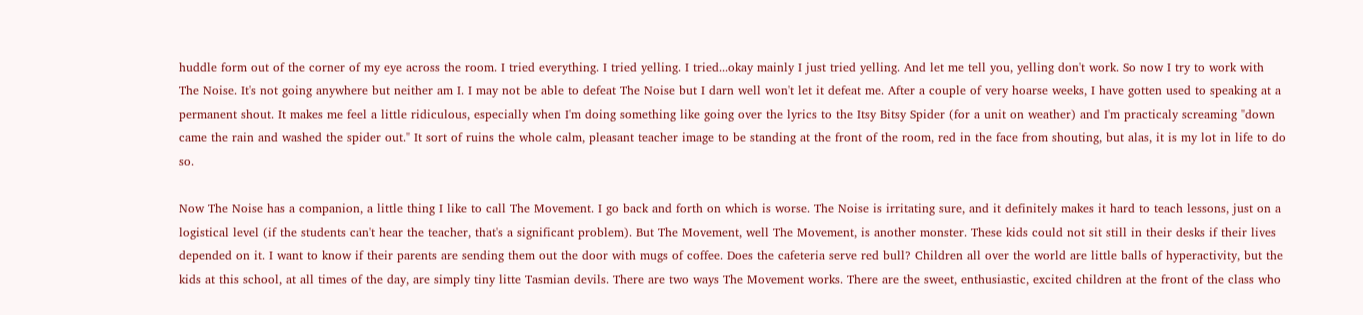huddle form out of the corner of my eye across the room. I tried everything. I tried yelling. I tried...okay mainly I just tried yelling. And let me tell you, yelling don't work. So now I try to work with The Noise. It's not going anywhere but neither am I. I may not be able to defeat The Noise but I darn well won't let it defeat me. After a couple of very hoarse weeks, I have gotten used to speaking at a permanent shout. It makes me feel a little ridiculous, especially when I'm doing something like going over the lyrics to the Itsy Bitsy Spider (for a unit on weather) and I'm practicaly screaming "down came the rain and washed the spider out." It sort of ruins the whole calm, pleasant teacher image to be standing at the front of the room, red in the face from shouting, but alas, it is my lot in life to do so.

Now The Noise has a companion, a little thing I like to call The Movement. I go back and forth on which is worse. The Noise is irritating sure, and it definitely makes it hard to teach lessons, just on a logistical level (if the students can't hear the teacher, that's a significant problem). But The Movement, well The Movement, is another monster. These kids could not sit still in their desks if their lives depended on it. I want to know if their parents are sending them out the door with mugs of coffee. Does the cafeteria serve red bull? Children all over the world are little balls of hyperactivity, but the kids at this school, at all times of the day, are simply tiny litte Tasmian devils. There are two ways The Movement works. There are the sweet, enthusiastic, excited children at the front of the class who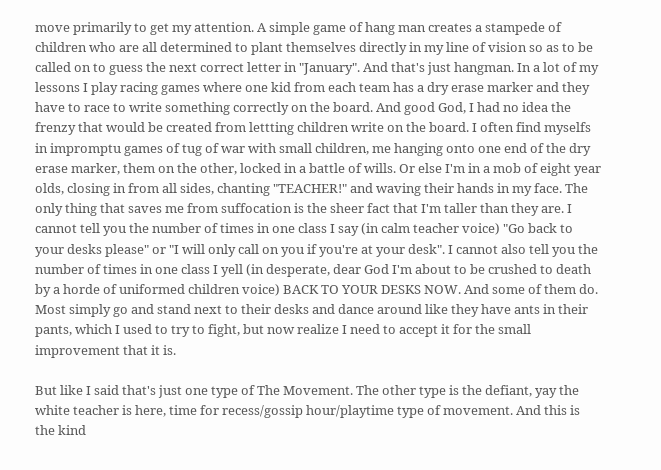move primarily to get my attention. A simple game of hang man creates a stampede of children who are all determined to plant themselves directly in my line of vision so as to be called on to guess the next correct letter in "January". And that's just hangman. In a lot of my lessons I play racing games where one kid from each team has a dry erase marker and they have to race to write something correctly on the board. And good God, I had no idea the frenzy that would be created from lettting children write on the board. I often find myselfs in impromptu games of tug of war with small children, me hanging onto one end of the dry erase marker, them on the other, locked in a battle of wills. Or else I'm in a mob of eight year olds, closing in from all sides, chanting "TEACHER!" and waving their hands in my face. The only thing that saves me from suffocation is the sheer fact that I'm taller than they are. I cannot tell you the number of times in one class I say (in calm teacher voice) "Go back to your desks please" or "I will only call on you if you're at your desk". I cannot also tell you the number of times in one class I yell (in desperate, dear God I'm about to be crushed to death by a horde of uniformed children voice) BACK TO YOUR DESKS NOW. And some of them do. Most simply go and stand next to their desks and dance around like they have ants in their pants, which I used to try to fight, but now realize I need to accept it for the small improvement that it is.

But like I said that's just one type of The Movement. The other type is the defiant, yay the white teacher is here, time for recess/gossip hour/playtime type of movement. And this is the kind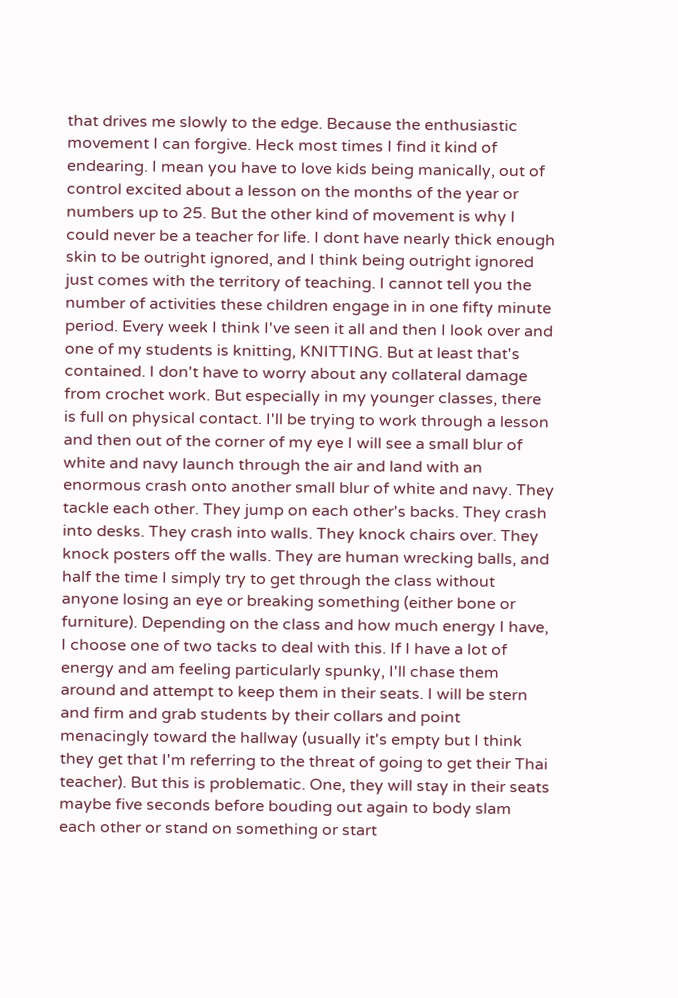that drives me slowly to the edge. Because the enthusiastic movement I can forgive. Heck most times I find it kind of endearing. I mean you have to love kids being manically, out of control excited about a lesson on the months of the year or numbers up to 25. But the other kind of movement is why I could never be a teacher for life. I dont have nearly thick enough skin to be outright ignored, and I think being outright ignored just comes with the territory of teaching. I cannot tell you the number of activities these children engage in in one fifty minute period. Every week I think I've seen it all and then I look over and one of my students is knitting, KNITTING. But at least that's contained. I don't have to worry about any collateral damage from crochet work. But especially in my younger classes, there is full on physical contact. I'll be trying to work through a lesson and then out of the corner of my eye I will see a small blur of white and navy launch through the air and land with an enormous crash onto another small blur of white and navy. They tackle each other. They jump on each other's backs. They crash into desks. They crash into walls. They knock chairs over. They knock posters off the walls. They are human wrecking balls, and half the time I simply try to get through the class without anyone losing an eye or breaking something (either bone or furniture). Depending on the class and how much energy I have, I choose one of two tacks to deal with this. If I have a lot of energy and am feeling particularly spunky, I'll chase them around and attempt to keep them in their seats. I will be stern and firm and grab students by their collars and point menacingly toward the hallway (usually it's empty but I think they get that I'm referring to the threat of going to get their Thai teacher). But this is problematic. One, they will stay in their seats maybe five seconds before bouding out again to body slam each other or stand on something or start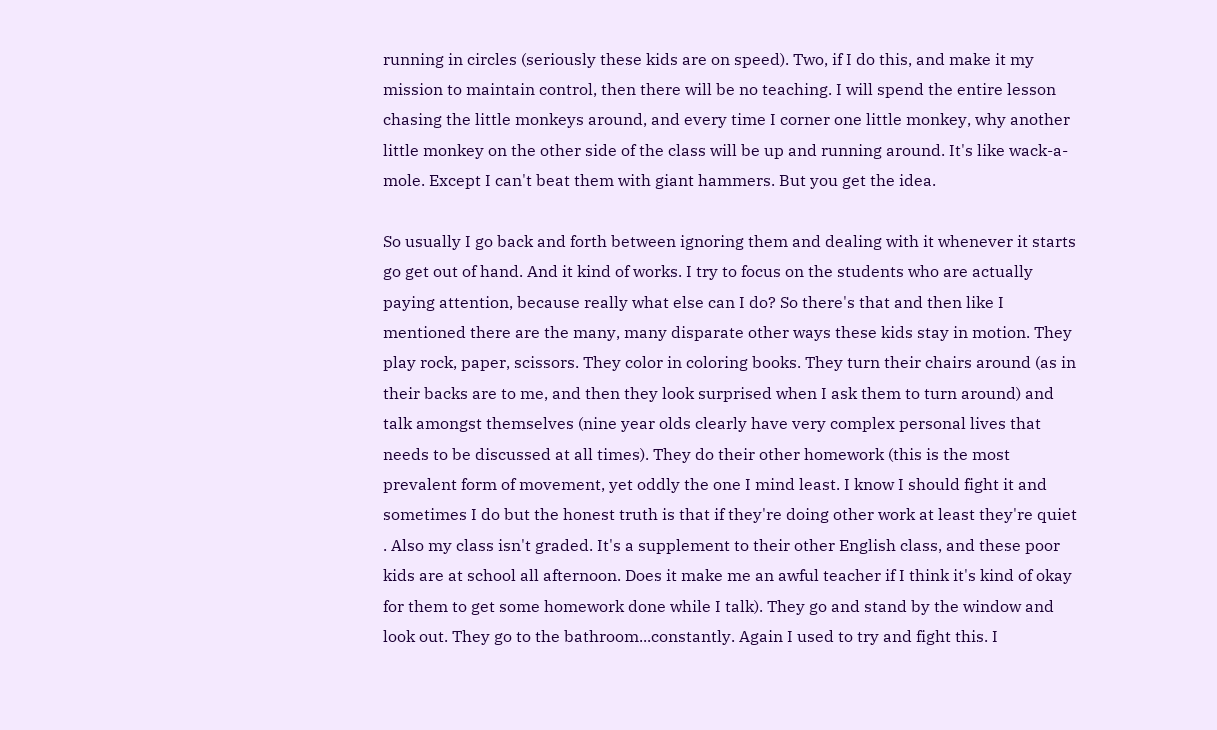running in circles (seriously these kids are on speed). Two, if I do this, and make it my mission to maintain control, then there will be no teaching. I will spend the entire lesson chasing the little monkeys around, and every time I corner one little monkey, why another little monkey on the other side of the class will be up and running around. It's like wack-a-mole. Except I can't beat them with giant hammers. But you get the idea.

So usually I go back and forth between ignoring them and dealing with it whenever it starts go get out of hand. And it kind of works. I try to focus on the students who are actually paying attention, because really what else can I do? So there's that and then like I mentioned there are the many, many disparate other ways these kids stay in motion. They play rock, paper, scissors. They color in coloring books. They turn their chairs around (as in their backs are to me, and then they look surprised when I ask them to turn around) and talk amongst themselves (nine year olds clearly have very complex personal lives that needs to be discussed at all times). They do their other homework (this is the most prevalent form of movement, yet oddly the one I mind least. I know I should fight it and sometimes I do but the honest truth is that if they're doing other work at least they're quiet . Also my class isn't graded. It's a supplement to their other English class, and these poor kids are at school all afternoon. Does it make me an awful teacher if I think it's kind of okay for them to get some homework done while I talk). They go and stand by the window and look out. They go to the bathroom...constantly. Again I used to try and fight this. I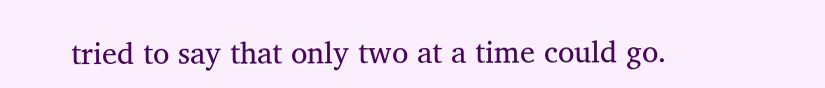tried to say that only two at a time could go.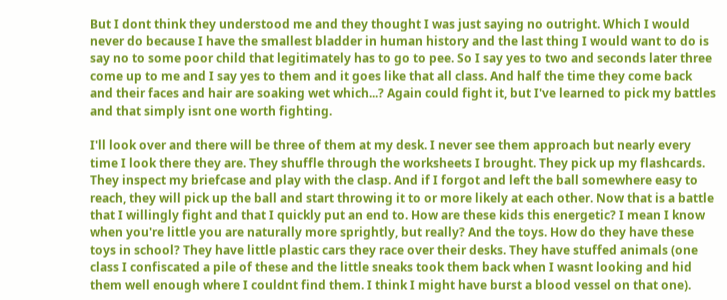But I dont think they understood me and they thought I was just saying no outright. Which I would never do because I have the smallest bladder in human history and the last thing I would want to do is say no to some poor child that legitimately has to go to pee. So I say yes to two and seconds later three come up to me and I say yes to them and it goes like that all class. And half the time they come back and their faces and hair are soaking wet which...? Again could fight it, but I've learned to pick my battles and that simply isnt one worth fighting.

I'll look over and there will be three of them at my desk. I never see them approach but nearly every time I look there they are. They shuffle through the worksheets I brought. They pick up my flashcards. They inspect my briefcase and play with the clasp. And if I forgot and left the ball somewhere easy to reach, they will pick up the ball and start throwing it to or more likely at each other. Now that is a battle that I willingly fight and that I quickly put an end to. How are these kids this energetic? I mean I know when you're little you are naturally more sprightly, but really? And the toys. How do they have these toys in school? They have little plastic cars they race over their desks. They have stuffed animals (one class I confiscated a pile of these and the little sneaks took them back when I wasnt looking and hid them well enough where I couldnt find them. I think I might have burst a blood vessel on that one).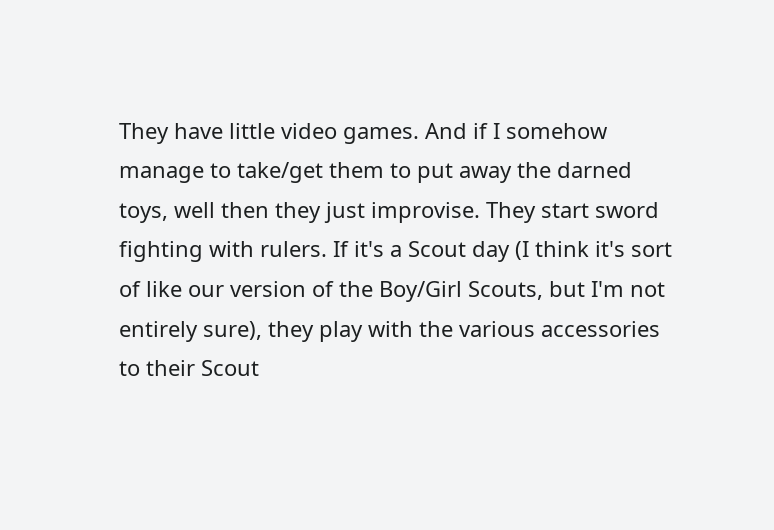They have little video games. And if I somehow manage to take/get them to put away the darned toys, well then they just improvise. They start sword fighting with rulers. If it's a Scout day (I think it's sort of like our version of the Boy/Girl Scouts, but I'm not entirely sure), they play with the various accessories to their Scout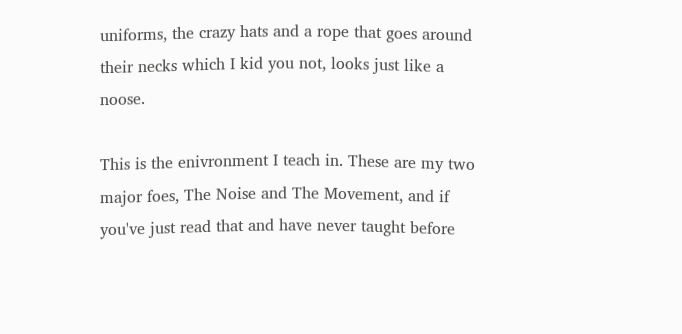uniforms, the crazy hats and a rope that goes around their necks which I kid you not, looks just like a noose.

This is the enivronment I teach in. These are my two major foes, The Noise and The Movement, and if you've just read that and have never taught before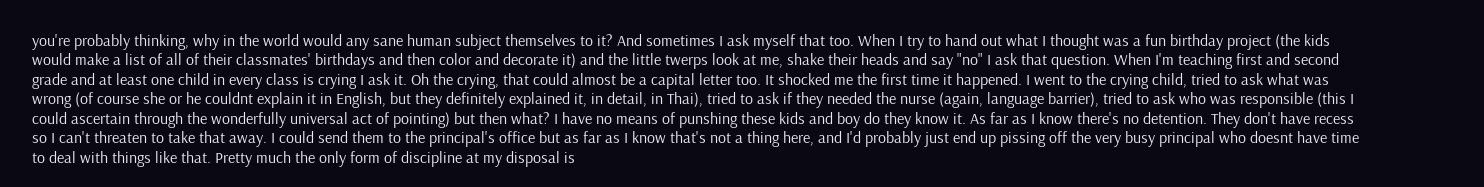you're probably thinking, why in the world would any sane human subject themselves to it? And sometimes I ask myself that too. When I try to hand out what I thought was a fun birthday project (the kids would make a list of all of their classmates' birthdays and then color and decorate it) and the little twerps look at me, shake their heads and say "no" I ask that question. When I'm teaching first and second grade and at least one child in every class is crying I ask it. Oh the crying, that could almost be a capital letter too. It shocked me the first time it happened. I went to the crying child, tried to ask what was wrong (of course she or he couldnt explain it in English, but they definitely explained it, in detail, in Thai), tried to ask if they needed the nurse (again, language barrier), tried to ask who was responsible (this I could ascertain through the wonderfully universal act of pointing) but then what? I have no means of punshing these kids and boy do they know it. As far as I know there's no detention. They don't have recess so I can't threaten to take that away. I could send them to the principal's office but as far as I know that's not a thing here, and I'd probably just end up pissing off the very busy principal who doesnt have time to deal with things like that. Pretty much the only form of discipline at my disposal is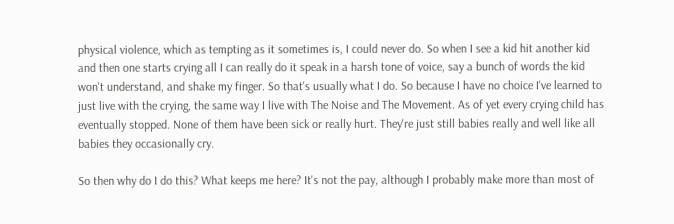physical violence, which as tempting as it sometimes is, I could never do. So when I see a kid hit another kid and then one starts crying all I can really do it speak in a harsh tone of voice, say a bunch of words the kid won't understand, and shake my finger. So that's usually what I do. So because I have no choice I've learned to just live with the crying, the same way I live with The Noise and The Movement. As of yet every crying child has eventually stopped. None of them have been sick or really hurt. They're just still babies really and well like all babies they occasionally cry.

So then why do I do this? What keeps me here? It's not the pay, although I probably make more than most of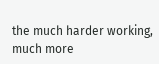the much harder working, much more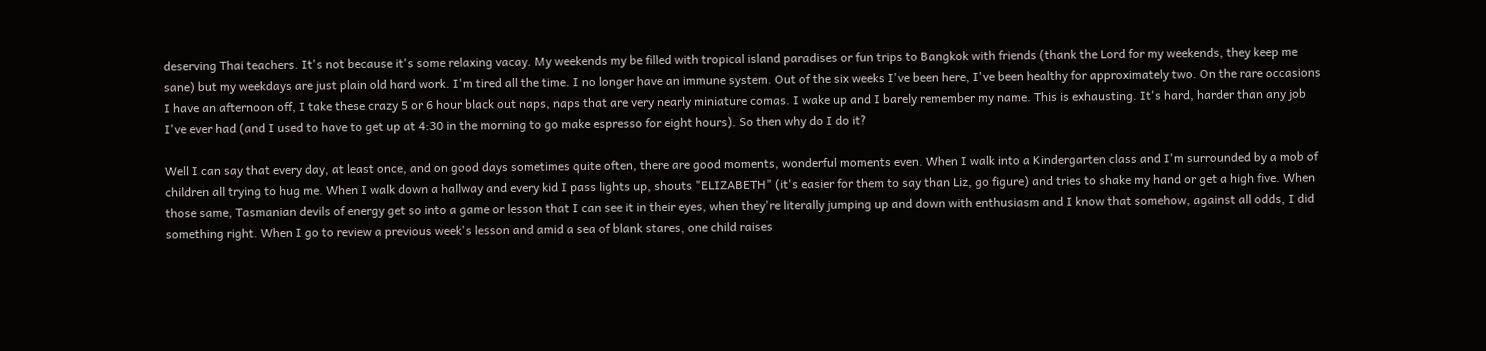deserving Thai teachers. It's not because it's some relaxing vacay. My weekends my be filled with tropical island paradises or fun trips to Bangkok with friends (thank the Lord for my weekends, they keep me sane) but my weekdays are just plain old hard work. I'm tired all the time. I no longer have an immune system. Out of the six weeks I've been here, I've been healthy for approximately two. On the rare occasions I have an afternoon off, I take these crazy 5 or 6 hour black out naps, naps that are very nearly miniature comas. I wake up and I barely remember my name. This is exhausting. It's hard, harder than any job I've ever had (and I used to have to get up at 4:30 in the morning to go make espresso for eight hours). So then why do I do it?

Well I can say that every day, at least once, and on good days sometimes quite often, there are good moments, wonderful moments even. When I walk into a Kindergarten class and I'm surrounded by a mob of children all trying to hug me. When I walk down a hallway and every kid I pass lights up, shouts "ELIZABETH" (it's easier for them to say than Liz, go figure) and tries to shake my hand or get a high five. When those same, Tasmanian devils of energy get so into a game or lesson that I can see it in their eyes, when they're literally jumping up and down with enthusiasm and I know that somehow, against all odds, I did something right. When I go to review a previous week's lesson and amid a sea of blank stares, one child raises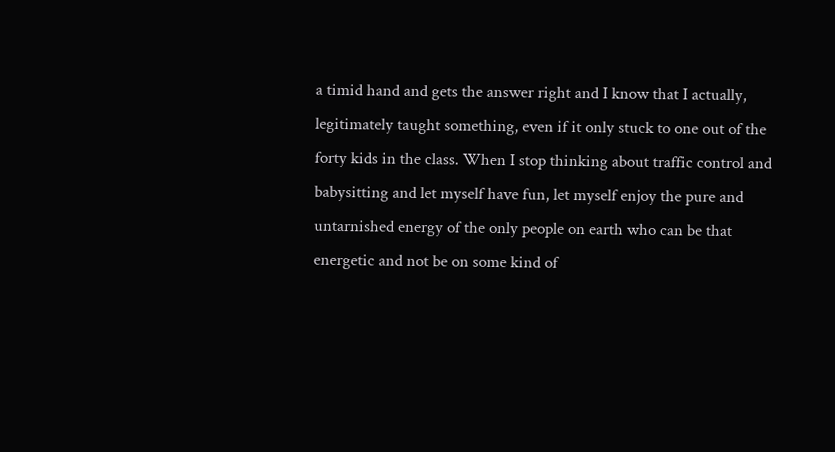a timid hand and gets the answer right and I know that I actually, legitimately taught something, even if it only stuck to one out of the forty kids in the class. When I stop thinking about traffic control and babysitting and let myself have fun, let myself enjoy the pure and untarnished energy of the only people on earth who can be that energetic and not be on some kind of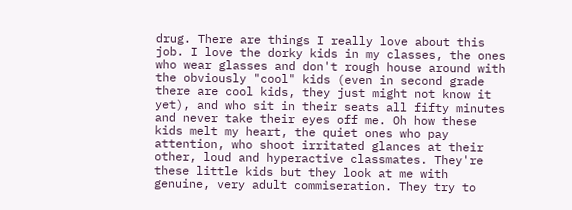drug. There are things I really love about this job. I love the dorky kids in my classes, the ones who wear glasses and don't rough house around with the obviously "cool" kids (even in second grade there are cool kids, they just might not know it yet), and who sit in their seats all fifty minutes and never take their eyes off me. Oh how these kids melt my heart, the quiet ones who pay attention, who shoot irritated glances at their other, loud and hyperactive classmates. They're these little kids but they look at me with genuine, very adult commiseration. They try to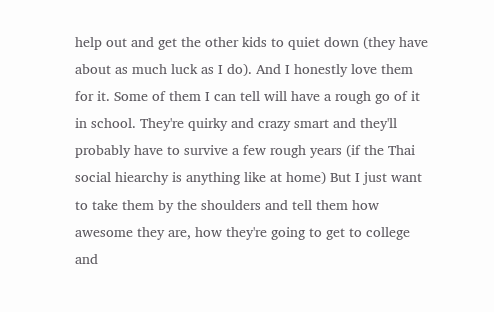help out and get the other kids to quiet down (they have about as much luck as I do). And I honestly love them for it. Some of them I can tell will have a rough go of it in school. They're quirky and crazy smart and they'll probably have to survive a few rough years (if the Thai social hiearchy is anything like at home) But I just want to take them by the shoulders and tell them how awesome they are, how they're going to get to college and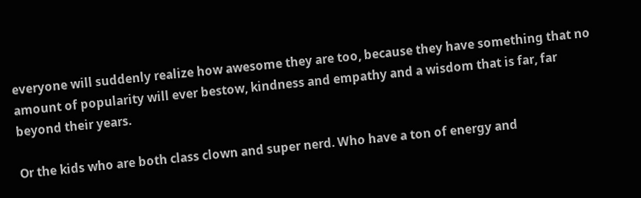everyone will suddenly realize how awesome they are too, because they have something that no amount of popularity will ever bestow, kindness and empathy and a wisdom that is far, far beyond their years.

Or the kids who are both class clown and super nerd. Who have a ton of energy and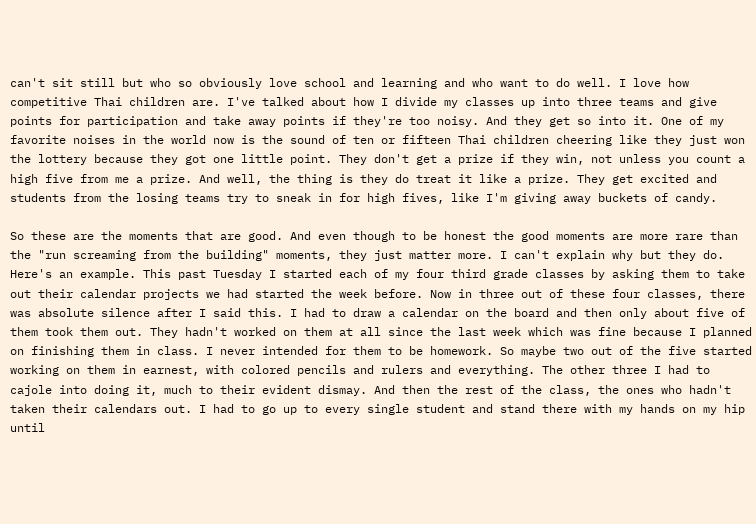can't sit still but who so obviously love school and learning and who want to do well. I love how competitive Thai children are. I've talked about how I divide my classes up into three teams and give points for participation and take away points if they're too noisy. And they get so into it. One of my favorite noises in the world now is the sound of ten or fifteen Thai children cheering like they just won the lottery because they got one little point. They don't get a prize if they win, not unless you count a high five from me a prize. And well, the thing is they do treat it like a prize. They get excited and students from the losing teams try to sneak in for high fives, like I'm giving away buckets of candy.

So these are the moments that are good. And even though to be honest the good moments are more rare than the "run screaming from the building" moments, they just matter more. I can't explain why but they do. Here's an example. This past Tuesday I started each of my four third grade classes by asking them to take out their calendar projects we had started the week before. Now in three out of these four classes, there was absolute silence after I said this. I had to draw a calendar on the board and then only about five of them took them out. They hadn't worked on them at all since the last week which was fine because I planned on finishing them in class. I never intended for them to be homework. So maybe two out of the five started working on them in earnest, with colored pencils and rulers and everything. The other three I had to cajole into doing it, much to their evident dismay. And then the rest of the class, the ones who hadn't taken their calendars out. I had to go up to every single student and stand there with my hands on my hip until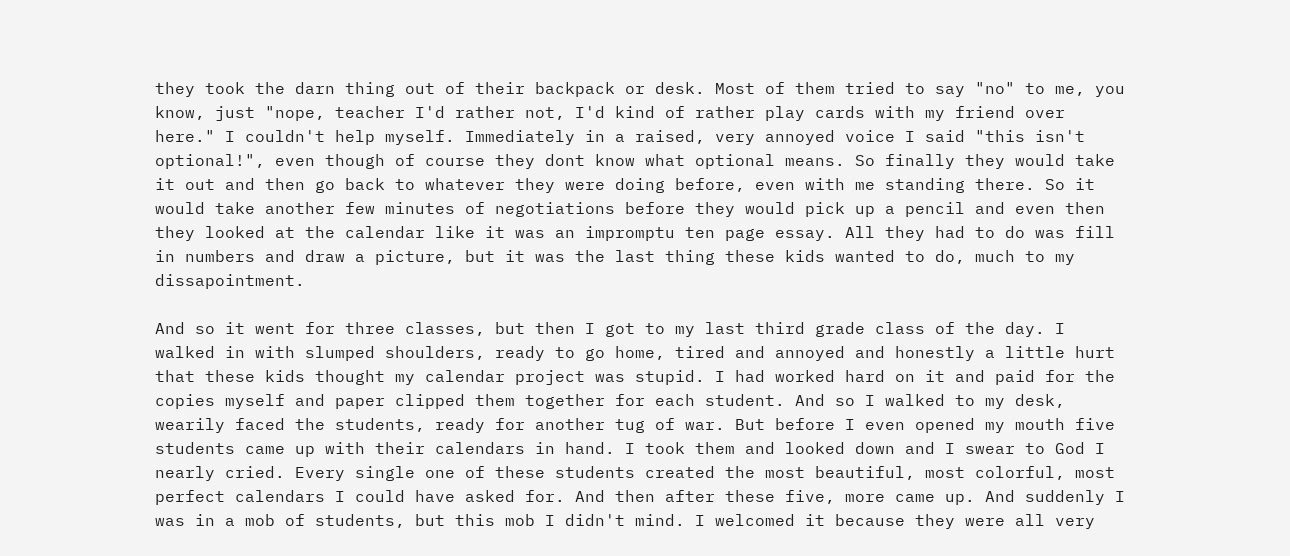they took the darn thing out of their backpack or desk. Most of them tried to say "no" to me, you know, just "nope, teacher I'd rather not, I'd kind of rather play cards with my friend over here." I couldn't help myself. Immediately in a raised, very annoyed voice I said "this isn't optional!", even though of course they dont know what optional means. So finally they would take it out and then go back to whatever they were doing before, even with me standing there. So it would take another few minutes of negotiations before they would pick up a pencil and even then they looked at the calendar like it was an impromptu ten page essay. All they had to do was fill in numbers and draw a picture, but it was the last thing these kids wanted to do, much to my dissapointment.

And so it went for three classes, but then I got to my last third grade class of the day. I walked in with slumped shoulders, ready to go home, tired and annoyed and honestly a little hurt that these kids thought my calendar project was stupid. I had worked hard on it and paid for the copies myself and paper clipped them together for each student. And so I walked to my desk, wearily faced the students, ready for another tug of war. But before I even opened my mouth five students came up with their calendars in hand. I took them and looked down and I swear to God I nearly cried. Every single one of these students created the most beautiful, most colorful, most perfect calendars I could have asked for. And then after these five, more came up. And suddenly I was in a mob of students, but this mob I didn't mind. I welcomed it because they were all very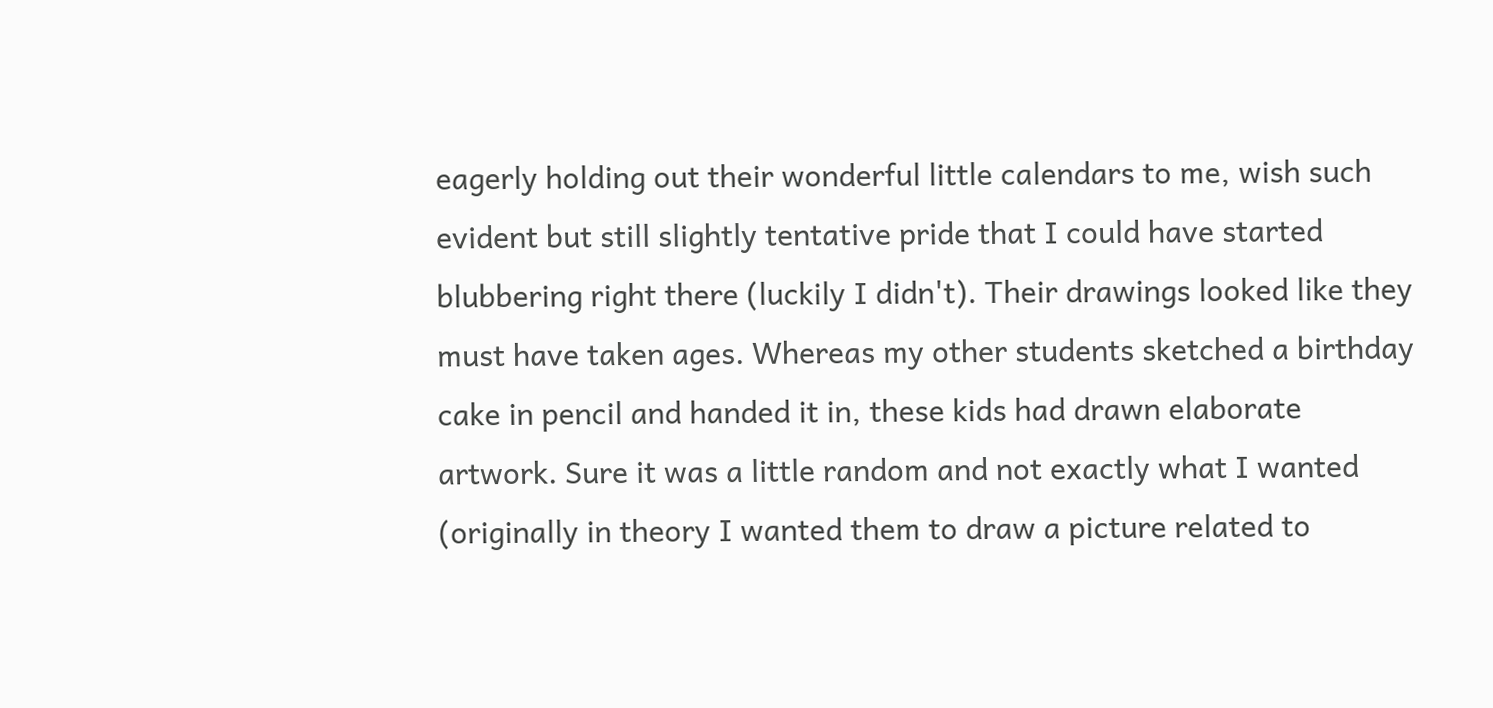eagerly holding out their wonderful little calendars to me, wish such evident but still slightly tentative pride that I could have started blubbering right there (luckily I didn't). Their drawings looked like they must have taken ages. Whereas my other students sketched a birthday cake in pencil and handed it in, these kids had drawn elaborate artwork. Sure it was a little random and not exactly what I wanted (originally in theory I wanted them to draw a picture related to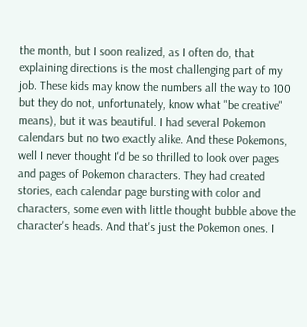the month, but I soon realized, as I often do, that explaining directions is the most challenging part of my job. These kids may know the numbers all the way to 100 but they do not, unfortunately, know what "be creative" means), but it was beautiful. I had several Pokemon calendars but no two exactly alike. And these Pokemons, well I never thought I'd be so thrilled to look over pages and pages of Pokemon characters. They had created stories, each calendar page bursting with color and characters, some even with little thought bubble above the character's heads. And that's just the Pokemon ones. I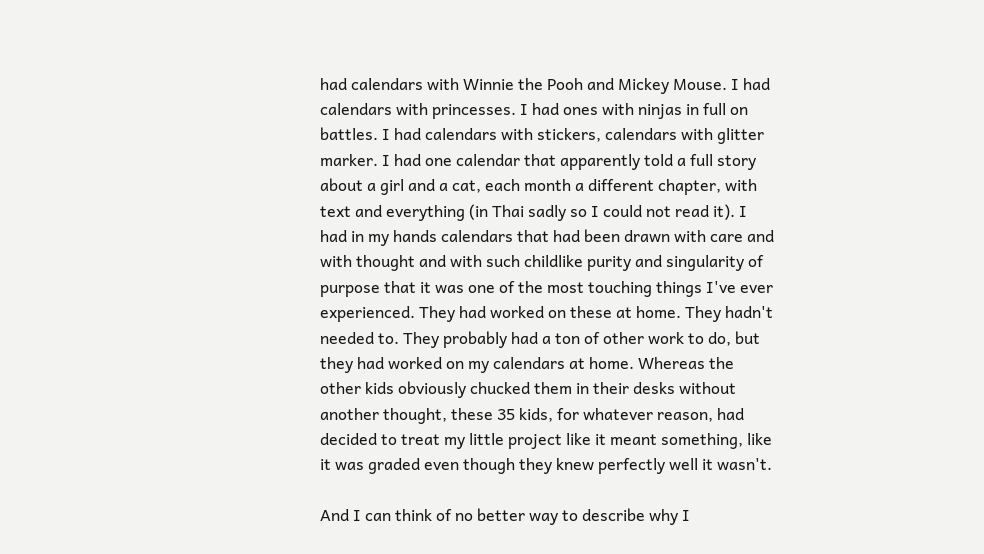had calendars with Winnie the Pooh and Mickey Mouse. I had calendars with princesses. I had ones with ninjas in full on battles. I had calendars with stickers, calendars with glitter marker. I had one calendar that apparently told a full story about a girl and a cat, each month a different chapter, with text and everything (in Thai sadly so I could not read it). I had in my hands calendars that had been drawn with care and with thought and with such childlike purity and singularity of purpose that it was one of the most touching things I've ever experienced. They had worked on these at home. They hadn't needed to. They probably had a ton of other work to do, but they had worked on my calendars at home. Whereas the other kids obviously chucked them in their desks without another thought, these 35 kids, for whatever reason, had decided to treat my little project like it meant something, like it was graded even though they knew perfectly well it wasn't.

And I can think of no better way to describe why I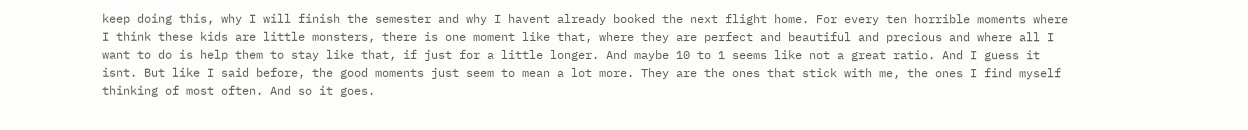keep doing this, why I will finish the semester and why I havent already booked the next flight home. For every ten horrible moments where I think these kids are little monsters, there is one moment like that, where they are perfect and beautiful and precious and where all I want to do is help them to stay like that, if just for a little longer. And maybe 10 to 1 seems like not a great ratio. And I guess it isnt. But like I said before, the good moments just seem to mean a lot more. They are the ones that stick with me, the ones I find myself thinking of most often. And so it goes.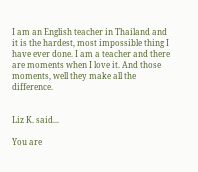I am an English teacher in Thailand and it is the hardest, most impossible thing I have ever done. I am a teacher and there are moments when I love it. And those moments, well they make all the difference.


Liz K. said...

You are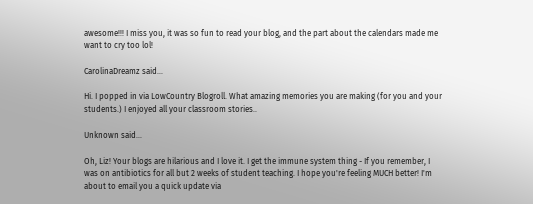awesome!!! I miss you, it was so fun to read your blog, and the part about the calendars made me want to cry too lol!

CarolinaDreamz said...

Hi. I popped in via LowCountry Blogroll. What amazing memories you are making (for you and your students.) I enjoyed all your classroom stories..

Unknown said...

Oh, Liz! Your blogs are hilarious and I love it. I get the immune system thing - If you remember, I was on antibiotics for all but 2 weeks of student teaching. I hope you're feeling MUCH better! I'm about to email you a quick update via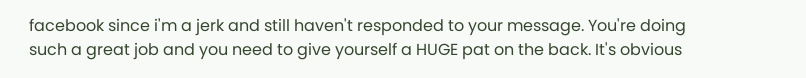facebook since i'm a jerk and still haven't responded to your message. You're doing such a great job and you need to give yourself a HUGE pat on the back. It's obvious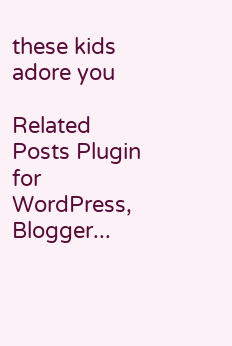these kids adore you

Related Posts Plugin for WordPress, Blogger...